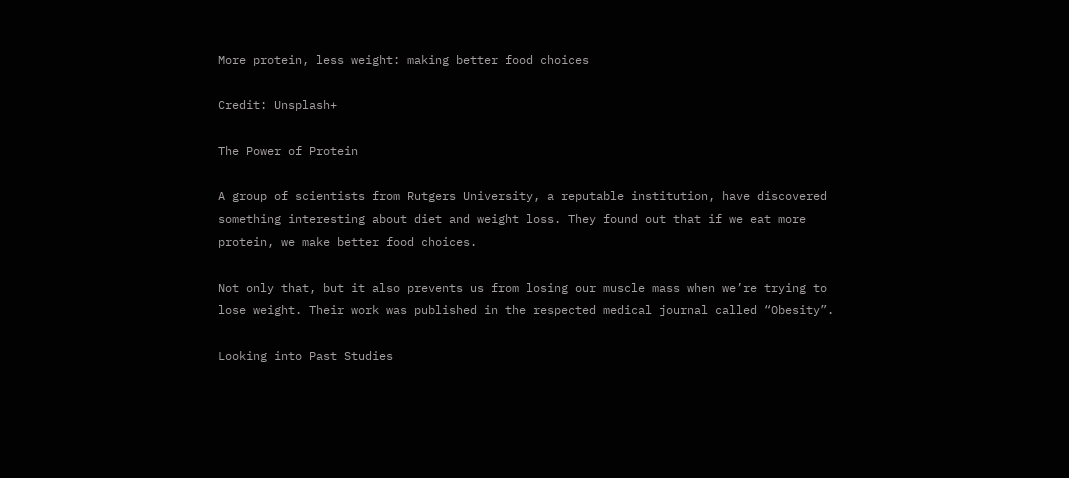More protein, less weight: making better food choices

Credit: Unsplash+

The Power of Protein

A group of scientists from Rutgers University, a reputable institution, have discovered something interesting about diet and weight loss. They found out that if we eat more protein, we make better food choices.

Not only that, but it also prevents us from losing our muscle mass when we’re trying to lose weight. Their work was published in the respected medical journal called “Obesity”.

Looking into Past Studies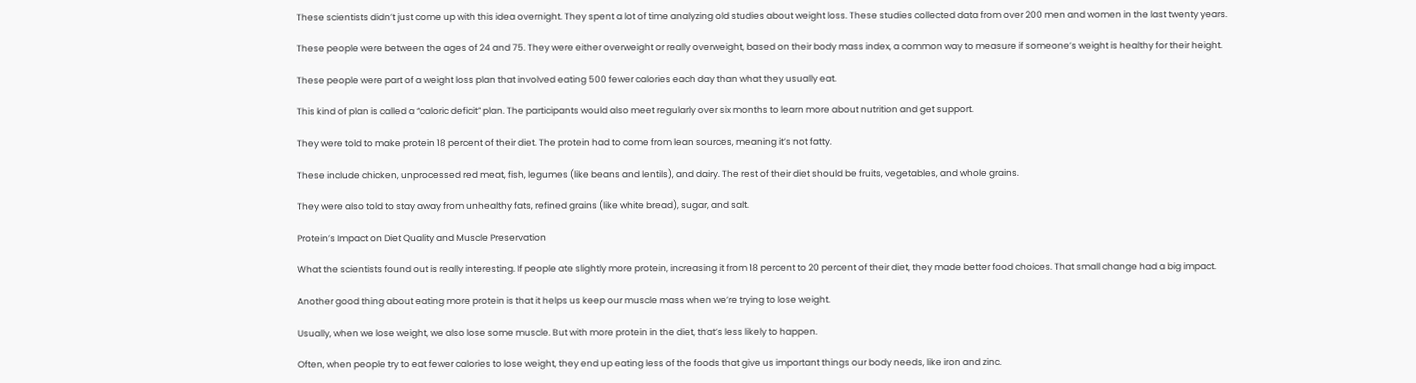These scientists didn’t just come up with this idea overnight. They spent a lot of time analyzing old studies about weight loss. These studies collected data from over 200 men and women in the last twenty years.

These people were between the ages of 24 and 75. They were either overweight or really overweight, based on their body mass index, a common way to measure if someone’s weight is healthy for their height.

These people were part of a weight loss plan that involved eating 500 fewer calories each day than what they usually eat.

This kind of plan is called a “caloric deficit” plan. The participants would also meet regularly over six months to learn more about nutrition and get support.

They were told to make protein 18 percent of their diet. The protein had to come from lean sources, meaning it’s not fatty.

These include chicken, unprocessed red meat, fish, legumes (like beans and lentils), and dairy. The rest of their diet should be fruits, vegetables, and whole grains.

They were also told to stay away from unhealthy fats, refined grains (like white bread), sugar, and salt.

Protein’s Impact on Diet Quality and Muscle Preservation

What the scientists found out is really interesting. If people ate slightly more protein, increasing it from 18 percent to 20 percent of their diet, they made better food choices. That small change had a big impact.

Another good thing about eating more protein is that it helps us keep our muscle mass when we’re trying to lose weight.

Usually, when we lose weight, we also lose some muscle. But with more protein in the diet, that’s less likely to happen.

Often, when people try to eat fewer calories to lose weight, they end up eating less of the foods that give us important things our body needs, like iron and zinc.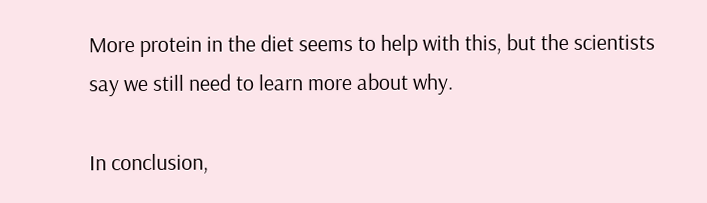More protein in the diet seems to help with this, but the scientists say we still need to learn more about why.

In conclusion,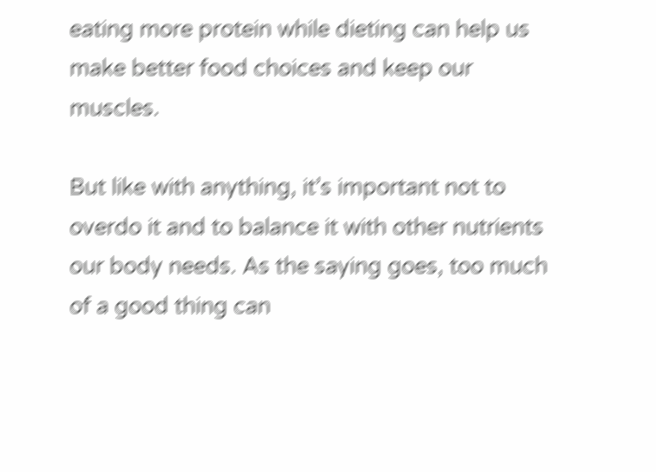eating more protein while dieting can help us make better food choices and keep our muscles.

But like with anything, it’s important not to overdo it and to balance it with other nutrients our body needs. As the saying goes, too much of a good thing can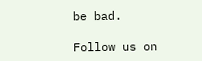be bad.

Follow us on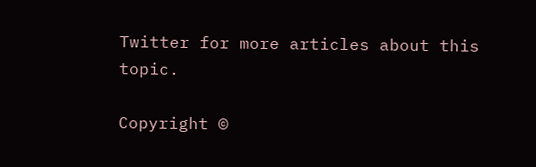Twitter for more articles about this topic.

Copyright ©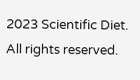2023 Scientific Diet. All rights reserved.